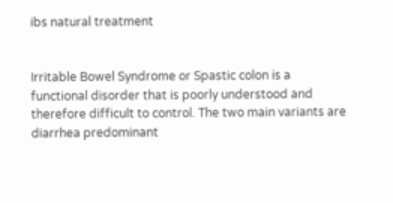ibs natural treatment


Irritable Bowel Syndrome or Spastic colon is a functional disorder that is poorly understood and therefore difficult to control. The two main variants are diarrhea predominant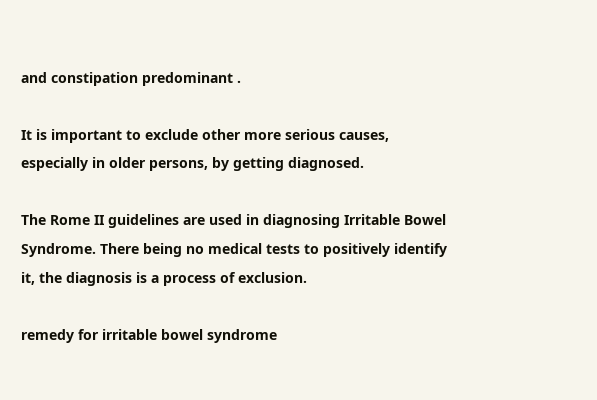and constipation predominant .

It is important to exclude other more serious causes, especially in older persons, by getting diagnosed.

The Rome II guidelines are used in diagnosing Irritable Bowel Syndrome. There being no medical tests to positively identify it, the diagnosis is a process of exclusion.

remedy for irritable bowel syndrome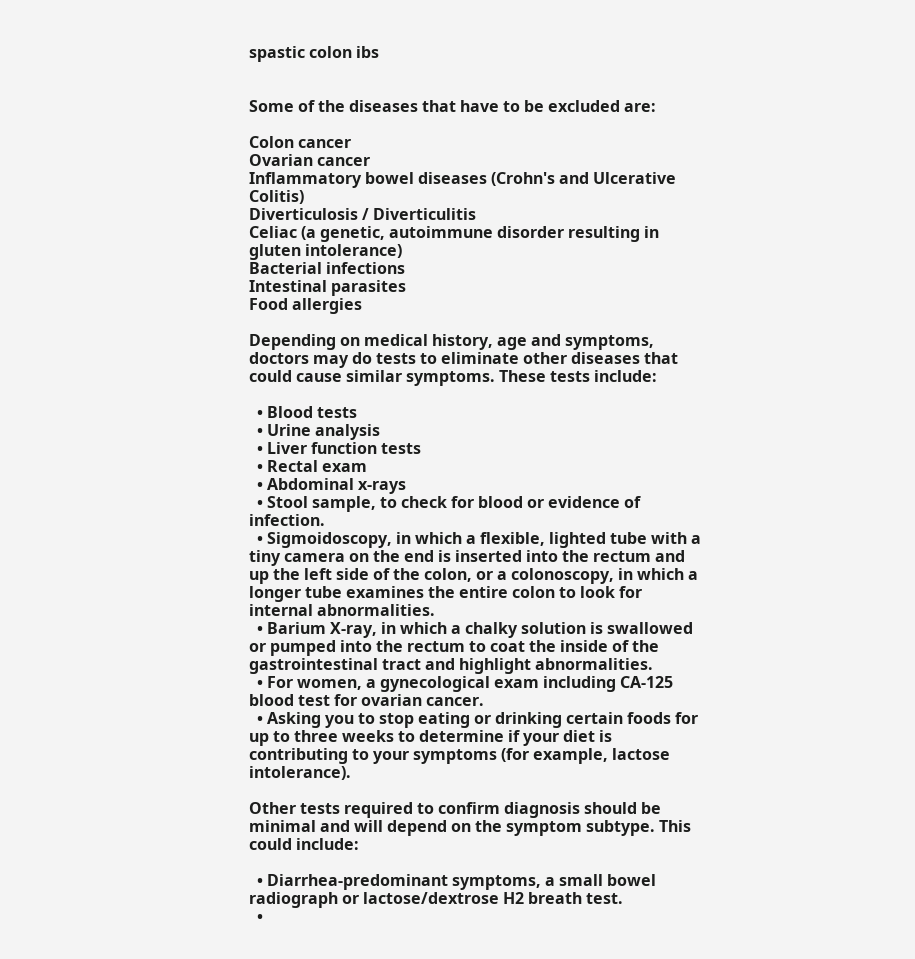spastic colon ibs


Some of the diseases that have to be excluded are:

Colon cancer
Ovarian cancer
Inflammatory bowel diseases (Crohn's and Ulcerative Colitis)
Diverticulosis / Diverticulitis
Celiac (a genetic, autoimmune disorder resulting in gluten intolerance)
Bacterial infections
Intestinal parasites
Food allergies

Depending on medical history, age and symptoms, doctors may do tests to eliminate other diseases that could cause similar symptoms. These tests include:

  • Blood tests
  • Urine analysis
  • Liver function tests
  • Rectal exam
  • Abdominal x-rays
  • Stool sample, to check for blood or evidence of infection.
  • Sigmoidoscopy, in which a flexible, lighted tube with a tiny camera on the end is inserted into the rectum and up the left side of the colon, or a colonoscopy, in which a longer tube examines the entire colon to look for internal abnormalities.
  • Barium X-ray, in which a chalky solution is swallowed or pumped into the rectum to coat the inside of the gastrointestinal tract and highlight abnormalities.
  • For women, a gynecological exam including CA-125 blood test for ovarian cancer.
  • Asking you to stop eating or drinking certain foods for up to three weeks to determine if your diet is contributing to your symptoms (for example, lactose intolerance).

Other tests required to confirm diagnosis should be minimal and will depend on the symptom subtype. This could include:

  • Diarrhea-predominant symptoms, a small bowel radiograph or lactose/dextrose H2 breath test.
  •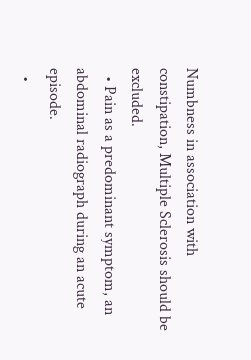Numbness in association with constipation, Multiple Sclerosis should be excluded.
  • Pain as a predominant symptom, an abdominal radiograph during an acute episode.
  •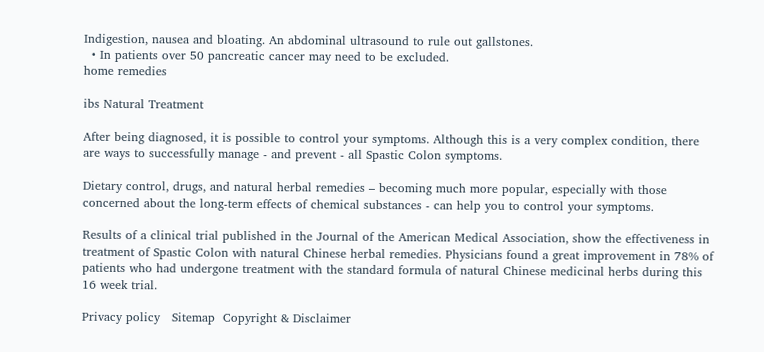Indigestion, nausea and bloating. An abdominal ultrasound to rule out gallstones.
  • In patients over 50 pancreatic cancer may need to be excluded.
home remedies

ibs Natural Treatment

After being diagnosed, it is possible to control your symptoms. Although this is a very complex condition, there are ways to successfully manage - and prevent - all Spastic Colon symptoms.

Dietary control, drugs, and natural herbal remedies – becoming much more popular, especially with those concerned about the long-term effects of chemical substances - can help you to control your symptoms.

Results of a clinical trial published in the Journal of the American Medical Association, show the effectiveness in treatment of Spastic Colon with natural Chinese herbal remedies. Physicians found a great improvement in 78% of patients who had undergone treatment with the standard formula of natural Chinese medicinal herbs during this 16 week trial.

Privacy policy   Sitemap  Copyright & Disclaimer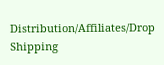Distribution/Affiliates/Drop Shipping